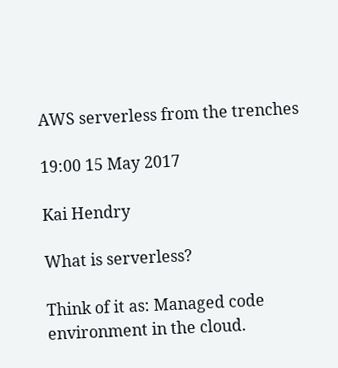AWS serverless from the trenches

19:00 15 May 2017

Kai Hendry

What is serverless?

Think of it as: Managed code environment in the cloud.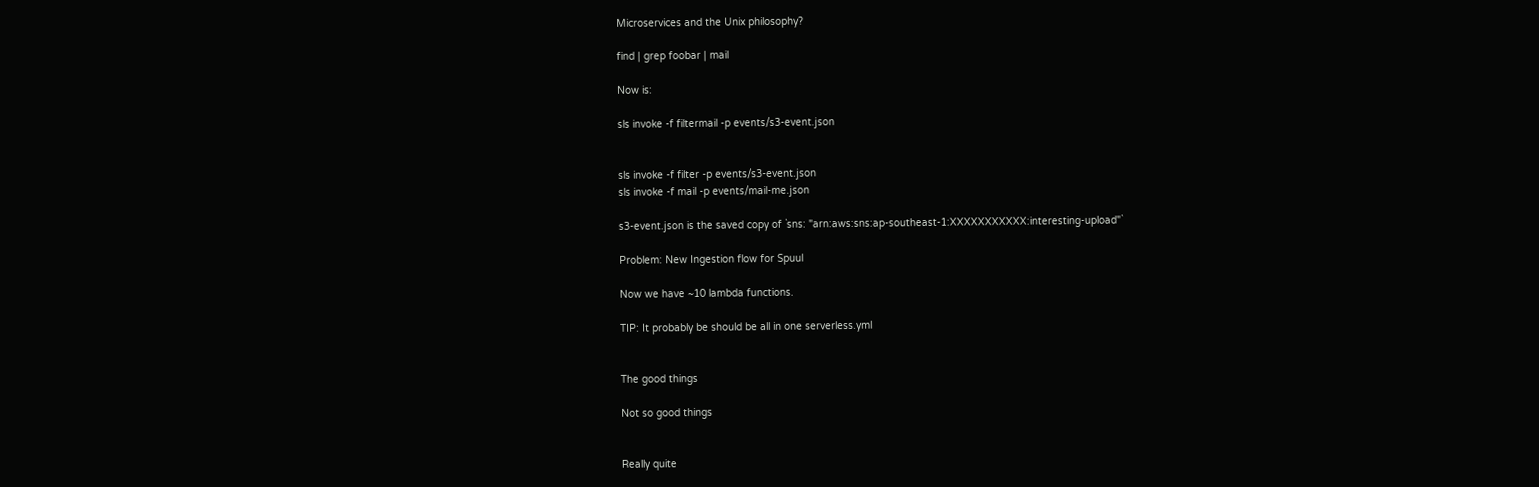Microservices and the Unix philosophy?

find | grep foobar | mail

Now is:

sls invoke -f filtermail -p events/s3-event.json


sls invoke -f filter -p events/s3-event.json
sls invoke -f mail -p events/mail-me.json

s3-event.json is the saved copy of `sns: "arn:aws:sns:ap-southeast-1:XXXXXXXXXXX:interesting-upload"`

Problem: New Ingestion flow for Spuul

Now we have ~10 lambda functions.

TIP: It probably be should be all in one serverless.yml


The good things

Not so good things


Really quite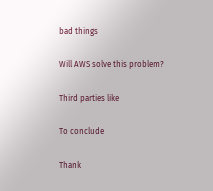bad things

Will AWS solve this problem?

Third parties like

To conclude

Thank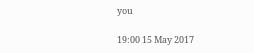you

19:00 15 May 2017